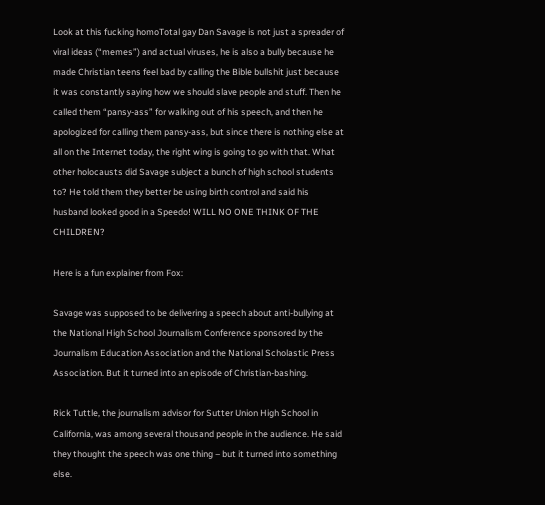Look at this fucking homoTotal gay Dan Savage is not just a spreader of viral ideas (“memes”) and actual viruses, he is also a bully because he made Christian teens feel bad by calling the Bible bullshit just because it was constantly saying how we should slave people and stuff. Then he called them “pansy-ass” for walking out of his speech, and then he apologized for calling them pansy-ass, but since there is nothing else at all on the Internet today, the right wing is going to go with that. What other holocausts did Savage subject a bunch of high school students to? He told them they better be using birth control and said his husband looked good in a Speedo! WILL NO ONE THINK OF THE CHILDREN?

Here is a fun explainer from Fox:

Savage was supposed to be delivering a speech about anti-bullying at the National High School Journalism Conference sponsored by the Journalism Education Association and the National Scholastic Press Association. But it turned into an episode of Christian-bashing.

Rick Tuttle, the journalism advisor for Sutter Union High School in California, was among several thousand people in the audience. He said they thought the speech was one thing – but it turned into something else.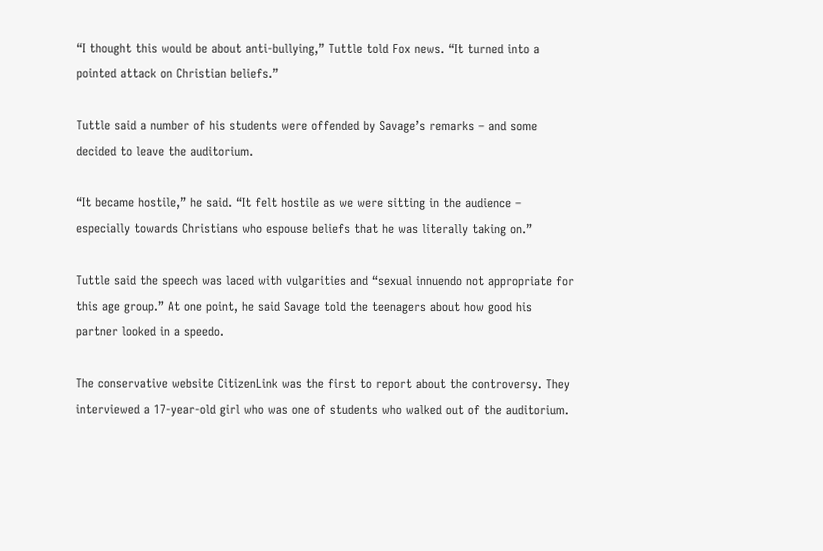“I thought this would be about anti-bullying,” Tuttle told Fox news. “It turned into a pointed attack on Christian beliefs.”

Tuttle said a number of his students were offended by Savage’s remarks – and some decided to leave the auditorium.

“It became hostile,” he said. “It felt hostile as we were sitting in the audience – especially towards Christians who espouse beliefs that he was literally taking on.”

Tuttle said the speech was laced with vulgarities and “sexual innuendo not appropriate for this age group.” At one point, he said Savage told the teenagers about how good his partner looked in a speedo.

The conservative website CitizenLink was the first to report about the controversy. They interviewed a 17-year-old girl who was one of students who walked out of the auditorium.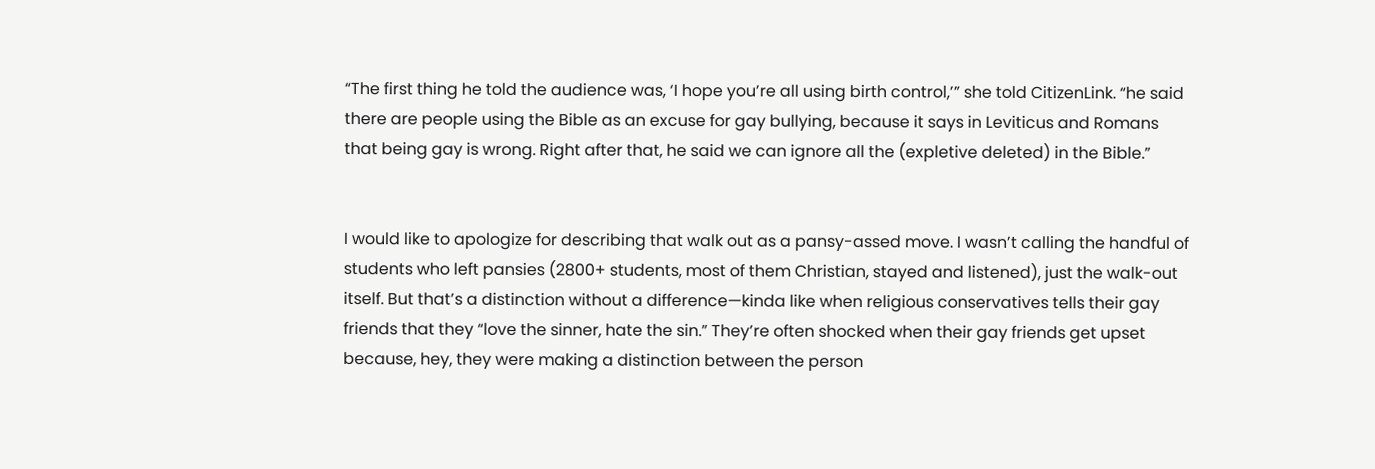“The first thing he told the audience was, ‘I hope you’re all using birth control,’” she told CitizenLink. “he said there are people using the Bible as an excuse for gay bullying, because it says in Leviticus and Romans that being gay is wrong. Right after that, he said we can ignore all the (expletive deleted) in the Bible.”


I would like to apologize for describing that walk out as a pansy-assed move. I wasn’t calling the handful of students who left pansies (2800+ students, most of them Christian, stayed and listened), just the walk-out itself. But that’s a distinction without a difference—kinda like when religious conservatives tells their gay friends that they “love the sinner, hate the sin.” They’re often shocked when their gay friends get upset because, hey, they were making a distinction between the person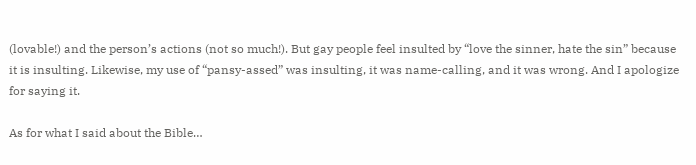(lovable!) and the person’s actions (not so much!). But gay people feel insulted by “love the sinner, hate the sin” because it is insulting. Likewise, my use of “pansy-assed” was insulting, it was name-calling, and it was wrong. And I apologize for saying it.

As for what I said about the Bible…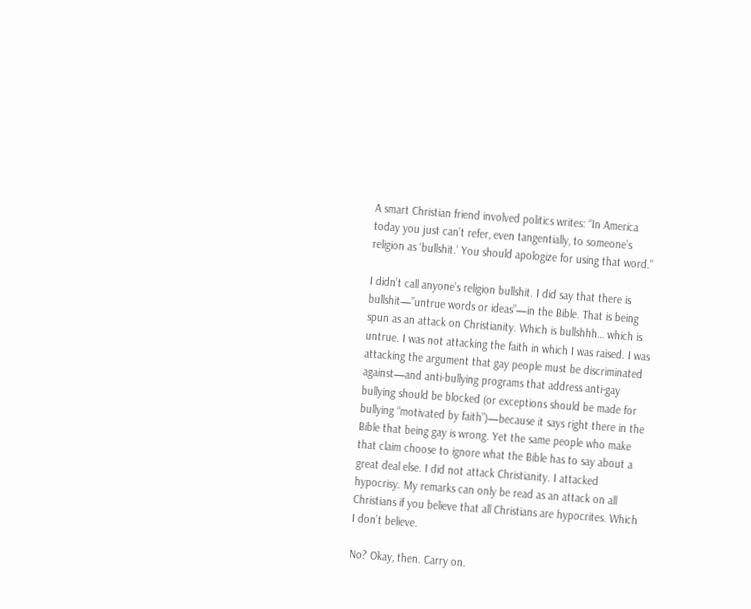A smart Christian friend involved politics writes: “In America today you just can’t refer, even tangentially, to someone’s religion as ‘bullshit.’ You should apologize for using that word.”

I didn’t call anyone’s religion bullshit. I did say that there is bullshit—”untrue words or ideas”—in the Bible. That is being spun as an attack on Christianity. Which is bullshhh… which is untrue. I was not attacking the faith in which I was raised. I was attacking the argument that gay people must be discriminated against—and anti-bullying programs that address anti-gay bullying should be blocked (or exceptions should be made for bullying “motivated by faith”)—because it says right there in the Bible that being gay is wrong. Yet the same people who make that claim choose to ignore what the Bible has to say about a great deal else. I did not attack Christianity. I attacked hypocrisy. My remarks can only be read as an attack on all Christians if you believe that all Christians are hypocrites. Which I don’t believe.

No? Okay, then. Carry on.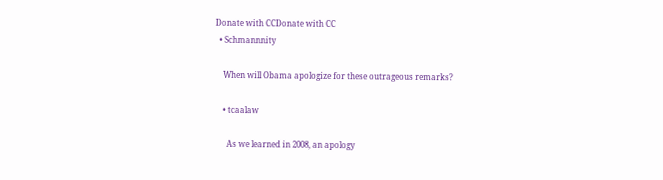Donate with CCDonate with CC
  • Schmannnity

    When will Obama apologize for these outrageous remarks?

    • tcaalaw

      As we learned in 2008, an apology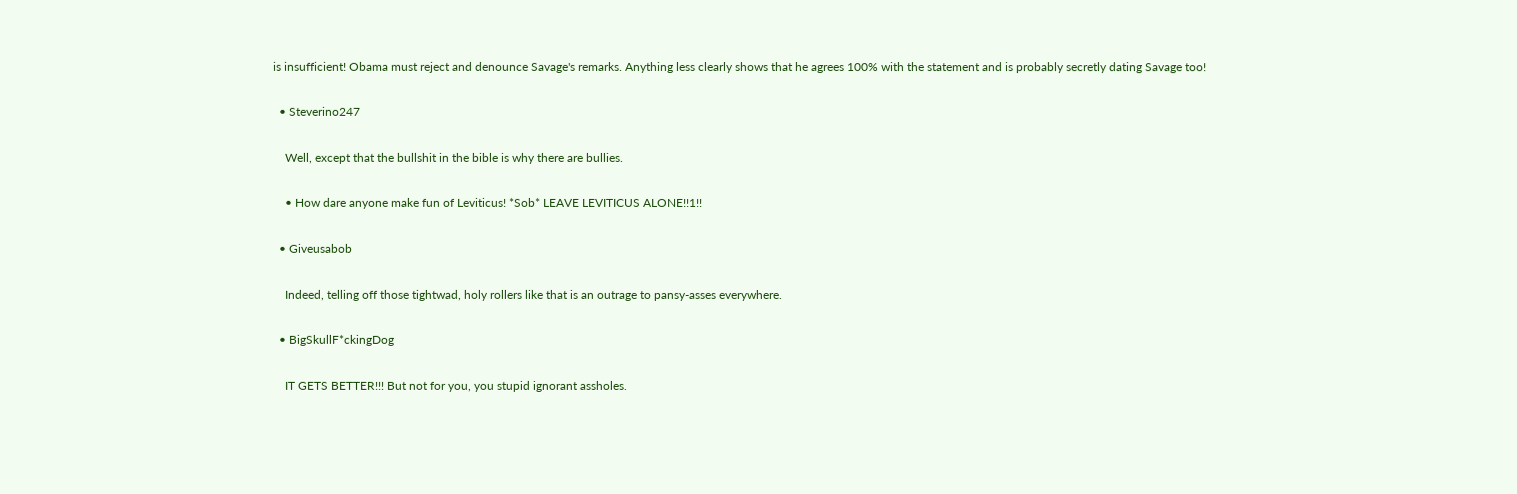is insufficient! Obama must reject and denounce Savage's remarks. Anything less clearly shows that he agrees 100% with the statement and is probably secretly dating Savage too!

  • Steverino247

    Well, except that the bullshit in the bible is why there are bullies.

    • How dare anyone make fun of Leviticus! *Sob* LEAVE LEVITICUS ALONE!!1!!

  • Giveusabob

    Indeed, telling off those tightwad, holy rollers like that is an outrage to pansy-asses everywhere.

  • BigSkullF*ckingDog

    IT GETS BETTER!!! But not for you, you stupid ignorant assholes.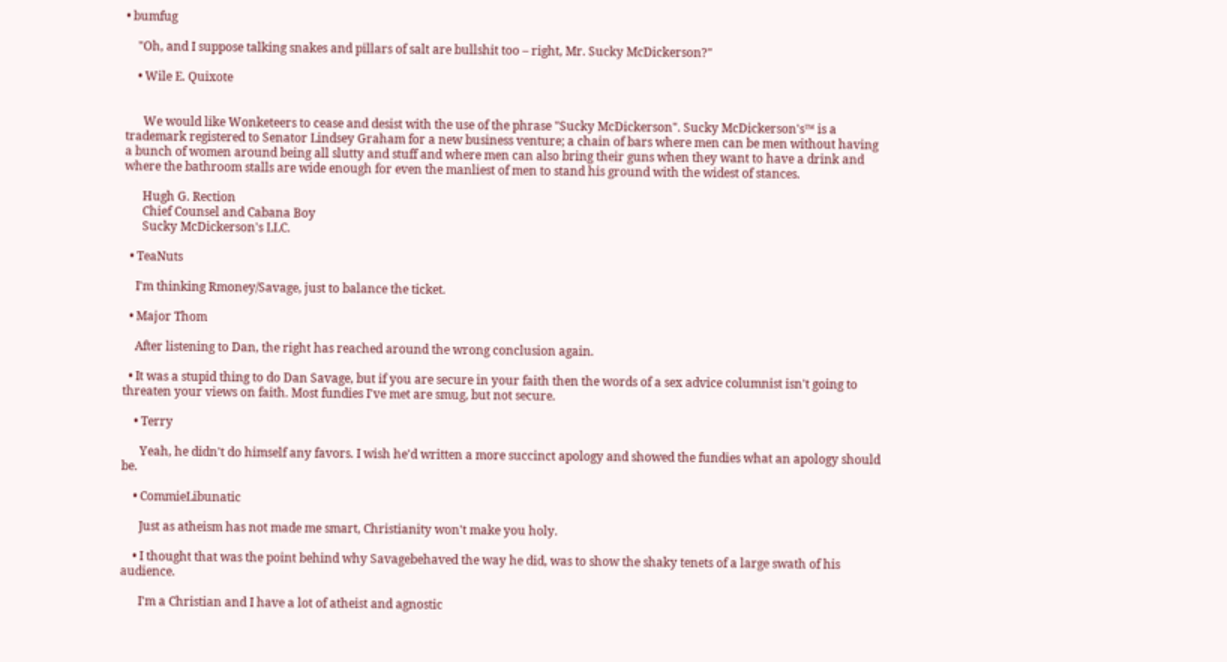• bumfug

    "Oh, and I suppose talking snakes and pillars of salt are bullshit too – right, Mr. Sucky McDickerson?"

    • Wile E. Quixote


      We would like Wonketeers to cease and desist with the use of the phrase "Sucky McDickerson". Sucky McDickerson's™ is a trademark registered to Senator Lindsey Graham for a new business venture; a chain of bars where men can be men without having a bunch of women around being all slutty and stuff and where men can also bring their guns when they want to have a drink and where the bathroom stalls are wide enough for even the manliest of men to stand his ground with the widest of stances.

      Hugh G. Rection
      Chief Counsel and Cabana Boy
      Sucky McDickerson's LLC.

  • TeaNuts

    I'm thinking Rmoney/Savage, just to balance the ticket.

  • Major Thom

    After listening to Dan, the right has reached around the wrong conclusion again.

  • It was a stupid thing to do Dan Savage, but if you are secure in your faith then the words of a sex advice columnist isn't going to threaten your views on faith. Most fundies I've met are smug, but not secure.

    • Terry

      Yeah, he didn't do himself any favors. I wish he'd written a more succinct apology and showed the fundies what an apology should be.

    • CommieLibunatic

      Just as atheism has not made me smart, Christianity won't make you holy.

    • I thought that was the point behind why Savagebehaved the way he did, was to show the shaky tenets of a large swath of his audience.

      I'm a Christian and I have a lot of atheist and agnostic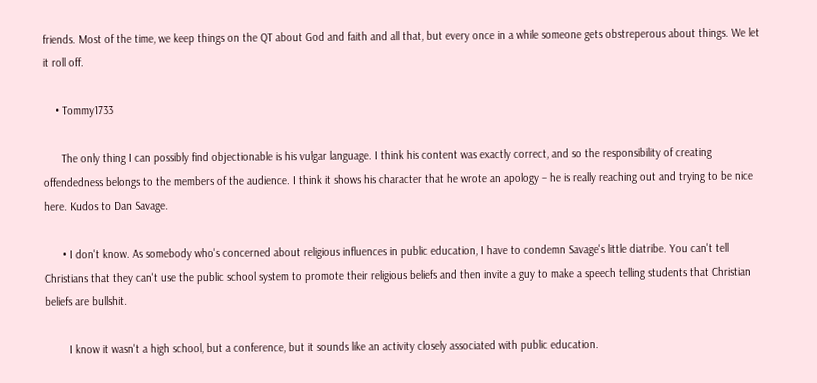friends. Most of the time, we keep things on the QT about God and faith and all that, but every once in a while someone gets obstreperous about things. We let it roll off.

    • Tommy1733

      The only thing I can possibly find objectionable is his vulgar language. I think his content was exactly correct, and so the responsibility of creating offendedness belongs to the members of the audience. I think it shows his character that he wrote an apology – he is really reaching out and trying to be nice here. Kudos to Dan Savage.

      • I don't know. As somebody who's concerned about religious influences in public education, I have to condemn Savage's little diatribe. You can't tell Christians that they can't use the public school system to promote their religious beliefs and then invite a guy to make a speech telling students that Christian beliefs are bullshit.

        I know it wasn't a high school, but a conference, but it sounds like an activity closely associated with public education.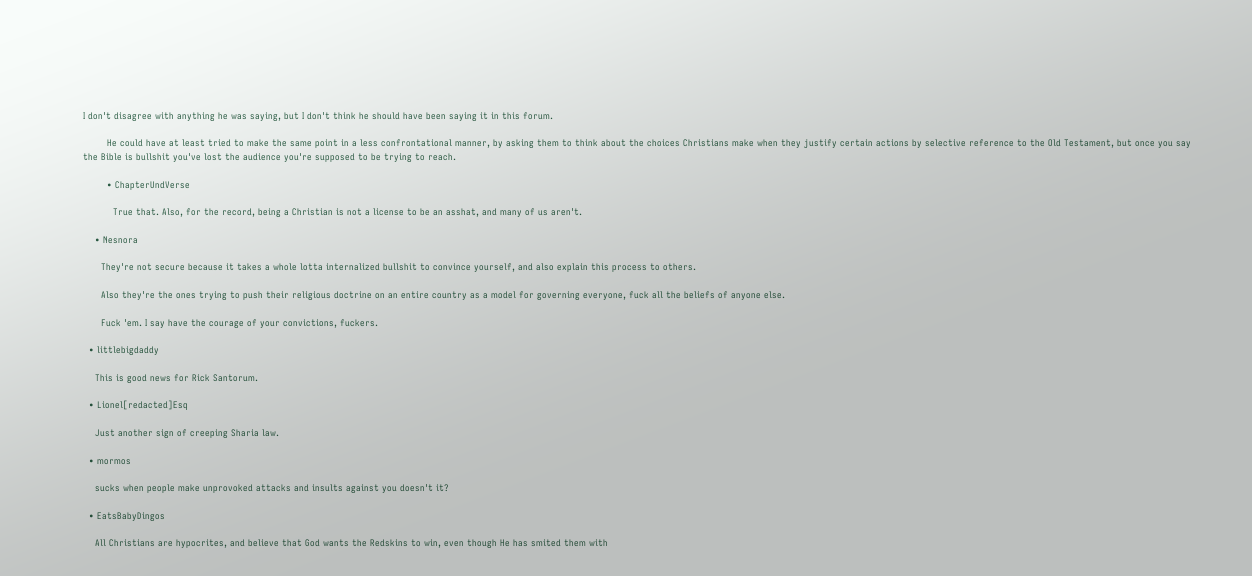I don't disagree with anything he was saying, but I don't think he should have been saying it in this forum.

        He could have at least tried to make the same point in a less confrontational manner, by asking them to think about the choices Christians make when they justify certain actions by selective reference to the Old Testament, but once you say the Bible is bullshit you've lost the audience you're supposed to be trying to reach.

        • ChapterUndVerse

          True that. Also, for the record, being a Christian is not a license to be an asshat, and many of us aren't.

    • Nesnora

      They're not secure because it takes a whole lotta internalized bullshit to convince yourself, and also explain this process to others.

      Also they're the ones trying to push their religious doctrine on an entire country as a model for governing everyone, fuck all the beliefs of anyone else.

      Fuck 'em. I say have the courage of your convictions, fuckers.

  • littlebigdaddy

    This is good news for Rick Santorum.

  • Lionel[redacted]Esq

    Just another sign of creeping Sharia law.

  • mormos

    sucks when people make unprovoked attacks and insults against you doesn't it?

  • EatsBabyDingos

    All Christians are hypocrites, and believe that God wants the Redskins to win, even though He has smited them with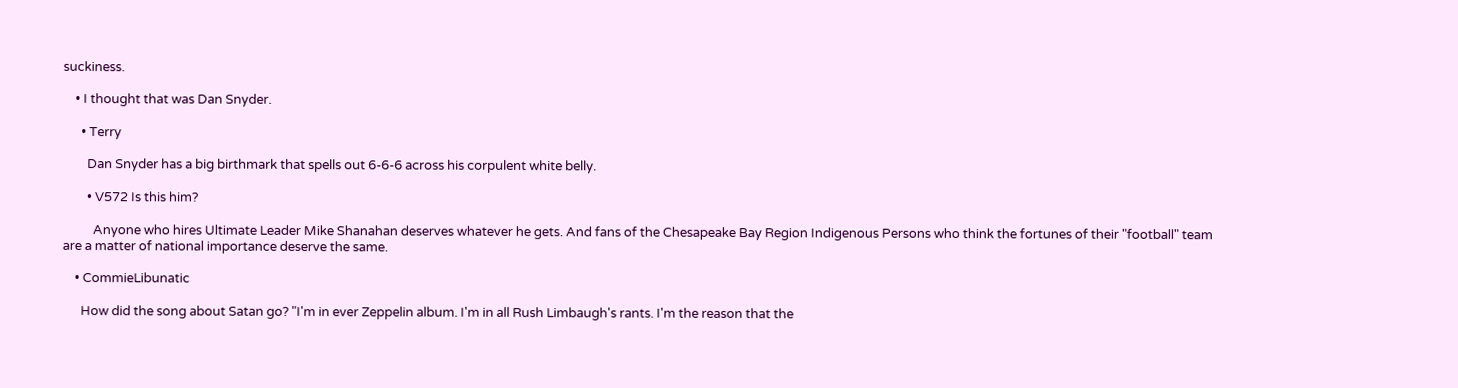suckiness.

    • I thought that was Dan Snyder.

      • Terry

        Dan Snyder has a big birthmark that spells out 6-6-6 across his corpulent white belly.

        • V572 Is this him?

          Anyone who hires Ultimate Leader Mike Shanahan deserves whatever he gets. And fans of the Chesapeake Bay Region Indigenous Persons who think the fortunes of their "football" team are a matter of national importance deserve the same.

    • CommieLibunatic

      How did the song about Satan go? "I'm in ever Zeppelin album. I'm in all Rush Limbaugh's rants. I'm the reason that the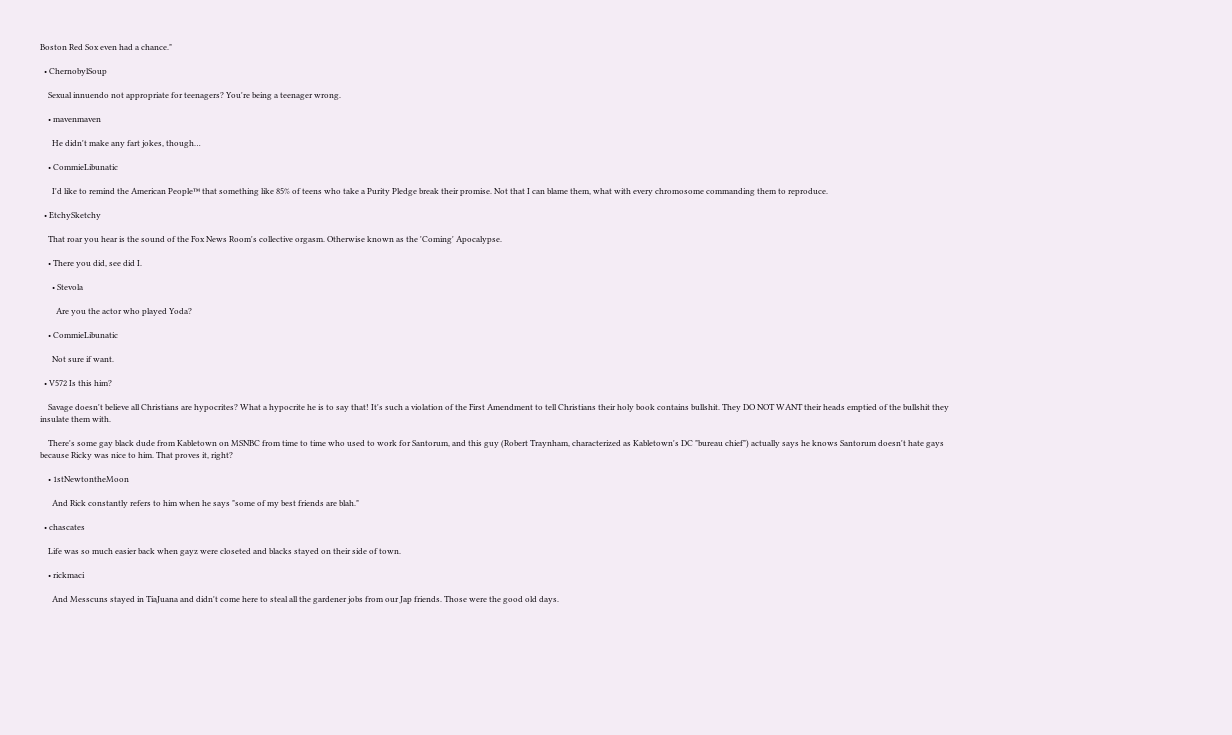Boston Red Sox even had a chance."

  • ChernobylSoup

    Sexual innuendo not appropriate for teenagers? You're being a teenager wrong.

    • mavenmaven

      He didn't make any fart jokes, though…

    • CommieLibunatic

      I'd like to remind the American People™ that something like 85% of teens who take a Purity Pledge break their promise. Not that I can blame them, what with every chromosome commanding them to reproduce.

  • EtchySketchy

    That roar you hear is the sound of the Fox News Room's collective orgasm. Otherwise known as the 'Coming' Apocalypse.

    • There you did, see did I.

      • Stevola

        Are you the actor who played Yoda?

    • CommieLibunatic

      Not sure if want.

  • V572 Is this him?

    Savage doesn't believe all Christians are hypocrites? What a hypocrite he is to say that! It's such a violation of the First Amendment to tell Christians their holy book contains bullshit. They DO NOT WANT their heads emptied of the bullshit they insulate them with.

    There's some gay black dude from Kabletown on MSNBC from time to time who used to work for Santorum, and this guy (Robert Traynham, characterized as Kabletown's DC "bureau chief") actually says he knows Santorum doesn't hate gays because Ricky was nice to him. That proves it, right?

    • 1stNewtontheMoon

      And Rick constantly refers to him when he says "some of my best friends are blah."

  • chascates

    Life was so much easier back when gayz were closeted and blacks stayed on their side of town.

    • rickmaci

      And Messcuns stayed in TiaJuana and didn't come here to steal all the gardener jobs from our Jap friends. Those were the good old days.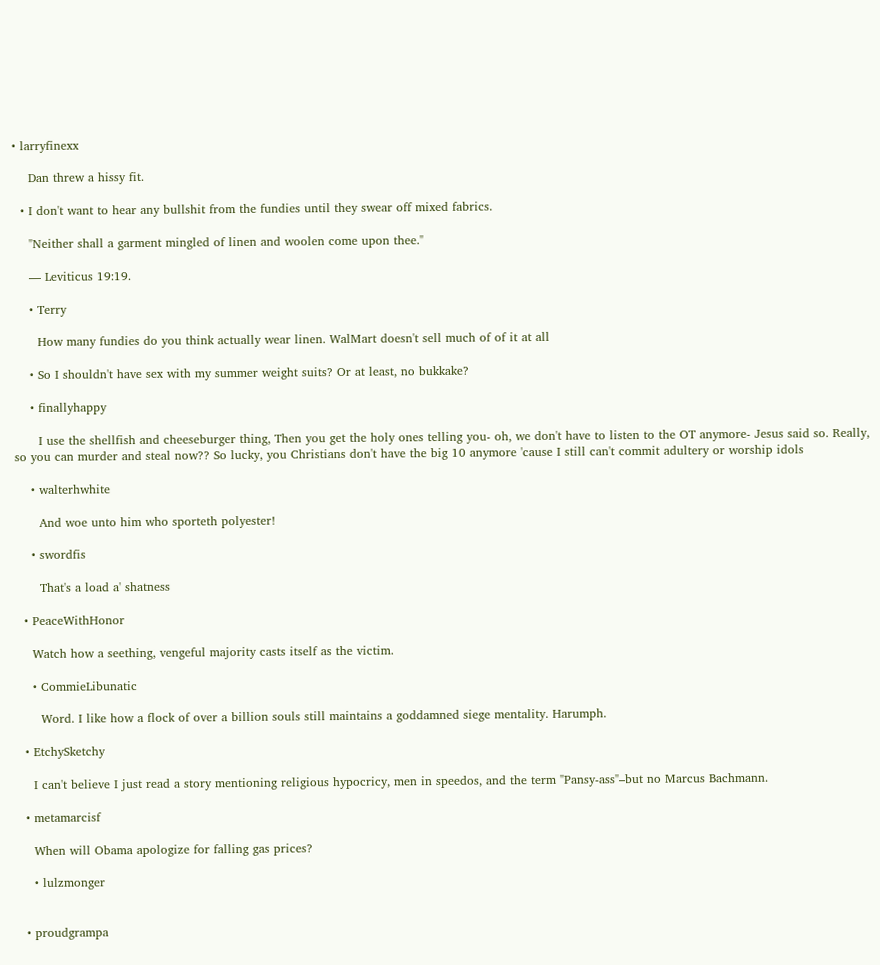• larryfinexx

    Dan threw a hissy fit.

  • I don't want to hear any bullshit from the fundies until they swear off mixed fabrics.

    "Neither shall a garment mingled of linen and woolen come upon thee."

    — Leviticus 19:19.

    • Terry

      How many fundies do you think actually wear linen. WalMart doesn't sell much of of it at all

    • So I shouldn't have sex with my summer weight suits? Or at least, no bukkake?

    • finallyhappy

      I use the shellfish and cheeseburger thing, Then you get the holy ones telling you- oh, we don't have to listen to the OT anymore- Jesus said so. Really, so you can murder and steal now?? So lucky, you Christians don't have the big 10 anymore 'cause I still can't commit adultery or worship idols

    • walterhwhite

      And woe unto him who sporteth polyester!

    • swordfis

      That's a load a' shatness

  • PeaceWithHonor

    Watch how a seething, vengeful majority casts itself as the victim.

    • CommieLibunatic

      Word. I like how a flock of over a billion souls still maintains a goddamned siege mentality. Harumph.

  • EtchySketchy

    I can't believe I just read a story mentioning religious hypocricy, men in speedos, and the term "Pansy-ass"–but no Marcus Bachmann.

  • metamarcisf

    When will Obama apologize for falling gas prices?

    • lulzmonger


  • proudgrampa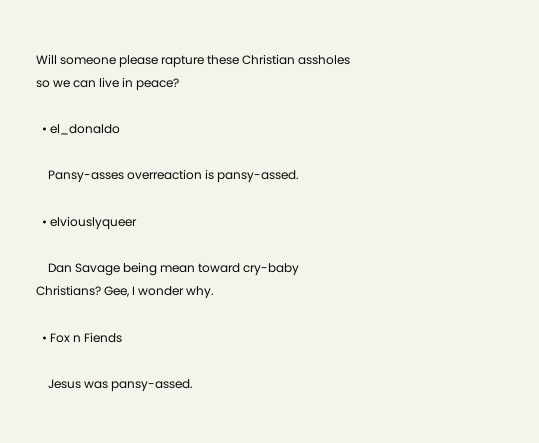Will someone please rapture these Christian assholes so we can live in peace?

  • el_donaldo

    Pansy-asses overreaction is pansy-assed.

  • elviouslyqueer

    Dan Savage being mean toward cry-baby Christians? Gee, I wonder why.

  • Fox n Fiends

    Jesus was pansy-assed.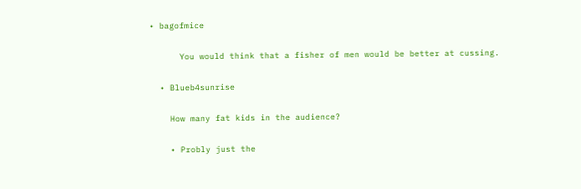• bagofmice

      You would think that a fisher of men would be better at cussing.

  • Blueb4sunrise

    How many fat kids in the audience?

    • Probly just the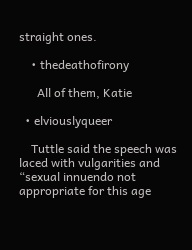straight ones.

    • thedeathofirony

      All of them, Katie

  • elviouslyqueer

    Tuttle said the speech was laced with vulgarities and “sexual innuendo not appropriate for this age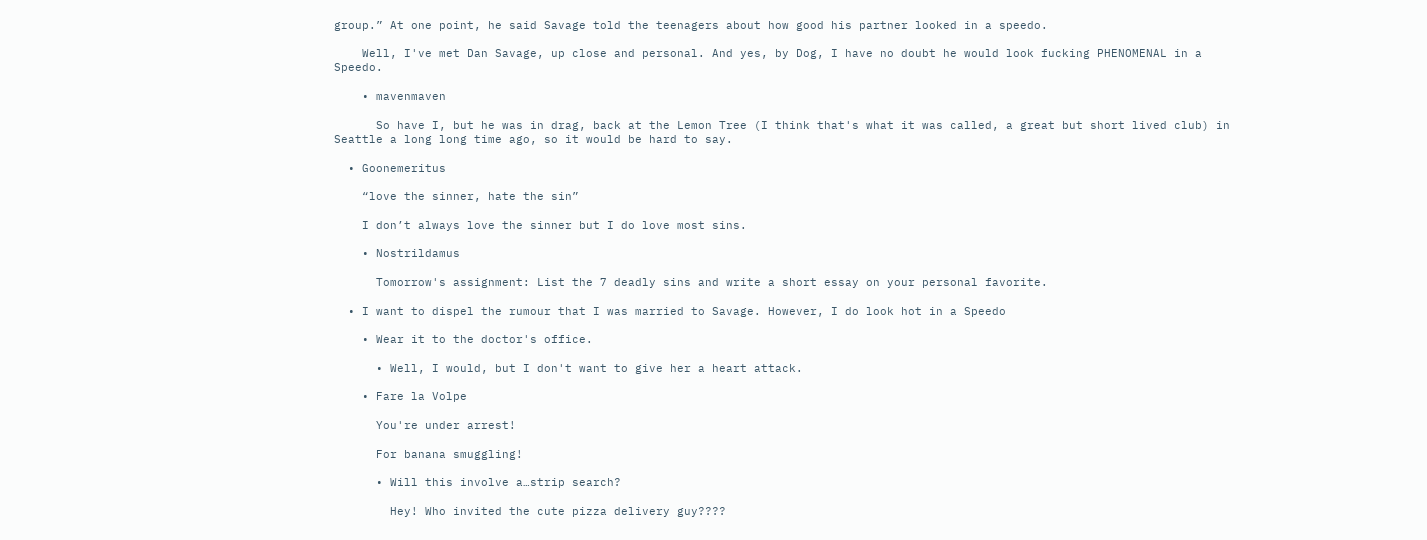group.” At one point, he said Savage told the teenagers about how good his partner looked in a speedo.

    Well, I've met Dan Savage, up close and personal. And yes, by Dog, I have no doubt he would look fucking PHENOMENAL in a Speedo.

    • mavenmaven

      So have I, but he was in drag, back at the Lemon Tree (I think that's what it was called, a great but short lived club) in Seattle a long long time ago, so it would be hard to say.

  • Goonemeritus

    “love the sinner, hate the sin”

    I don’t always love the sinner but I do love most sins.

    • Nostrildamus

      Tomorrow's assignment: List the 7 deadly sins and write a short essay on your personal favorite.

  • I want to dispel the rumour that I was married to Savage. However, I do look hot in a Speedo

    • Wear it to the doctor's office.

      • Well, I would, but I don't want to give her a heart attack.

    • Fare la Volpe

      You're under arrest!

      For banana smuggling!

      • Will this involve a…strip search?

        Hey! Who invited the cute pizza delivery guy????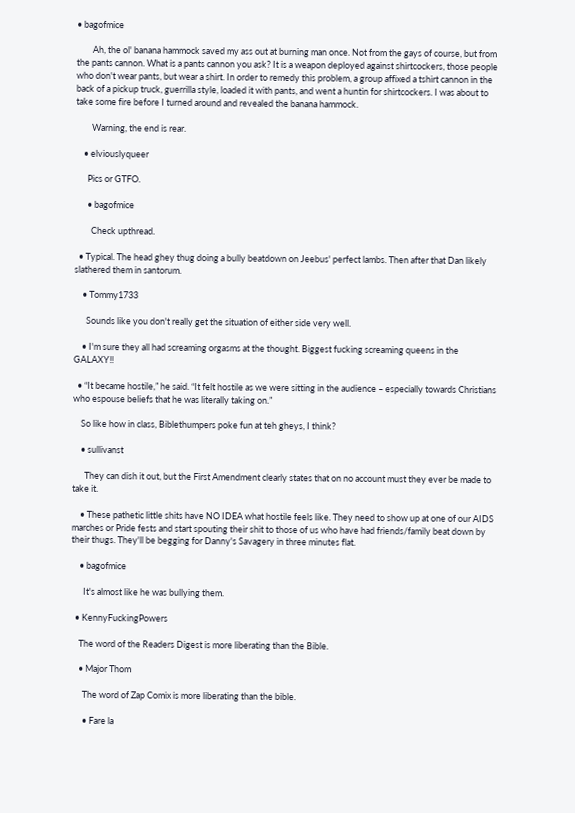• bagofmice

        Ah, the ol' banana hammock saved my ass out at burning man once. Not from the gays of course, but from the pants cannon. What is a pants cannon you ask? It is a weapon deployed against shirtcockers, those people who don't wear pants, but wear a shirt. In order to remedy this problem, a group affixed a tshirt cannon in the back of a pickup truck, guerrilla style, loaded it with pants, and went a huntin for shirtcockers. I was about to take some fire before I turned around and revealed the banana hammock.

        Warning, the end is rear.

    • elviouslyqueer

      Pics or GTFO.

      • bagofmice

        Check upthread.

  • Typical. The head ghey thug doing a bully beatdown on Jeebus' perfect lambs. Then after that Dan likely slathered them in santorum.

    • Tommy1733

      Sounds like you don't really get the situation of either side very well.

    • I'm sure they all had screaming orgasms at the thought. Biggest fucking screaming queens in the GALAXY!!

  • “It became hostile,” he said. “It felt hostile as we were sitting in the audience – especially towards Christians who espouse beliefs that he was literally taking on.”

    So like how in class, Biblethumpers poke fun at teh gheys, I think?

    • sullivanst

      They can dish it out, but the First Amendment clearly states that on no account must they ever be made to take it.

    • These pathetic little shits have NO IDEA what hostile feels like. They need to show up at one of our AIDS marches or Pride fests and start spouting their shit to those of us who have had friends/family beat down by their thugs. They'll be begging for Danny's Savagery in three minutes flat.

    • bagofmice

      It's almost like he was bullying them.

  • KennyFuckingPowers

    The word of the Readers Digest is more liberating than the Bible.

    • Major Thom

      The word of Zap Comix is more liberating than the bible.

      • Fare la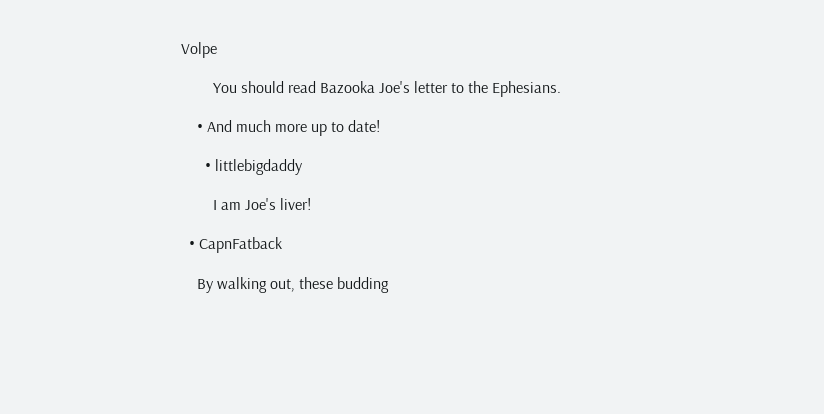Volpe

        You should read Bazooka Joe's letter to the Ephesians.

    • And much more up to date!

      • littlebigdaddy

        I am Joe's liver!

  • CapnFatback

    By walking out, these budding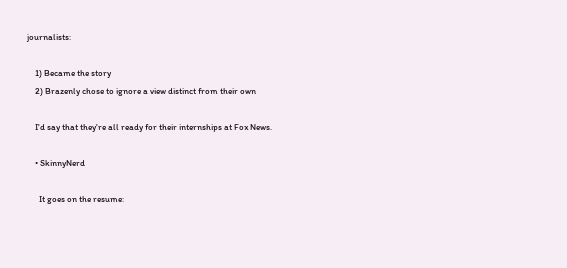journalists:

    1) Became the story
    2) Brazenly chose to ignore a view distinct from their own

    I'd say that they're all ready for their internships at Fox News.

    • SkinnyNerd

      It goes on the resume: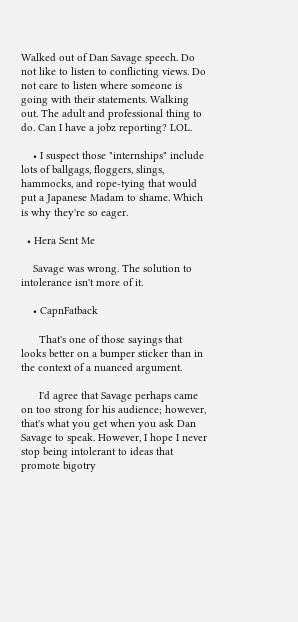Walked out of Dan Savage speech. Do not like to listen to conflicting views. Do not care to listen where someone is going with their statements. Walking out. The adult and professional thing to do. Can I have a jobz reporting? LOL.

    • I suspect those "internships" include lots of ballgags, floggers, slings, hammocks, and rope-tying that would put a Japanese Madam to shame. Which is why they're so eager.

  • Hera Sent Me

    Savage was wrong. The solution to intolerance isn't more of it.

    • CapnFatback

      That's one of those sayings that looks better on a bumper sticker than in the context of a nuanced argument.

      I'd agree that Savage perhaps came on too strong for his audience; however, that's what you get when you ask Dan Savage to speak. However, I hope I never stop being intolerant to ideas that promote bigotry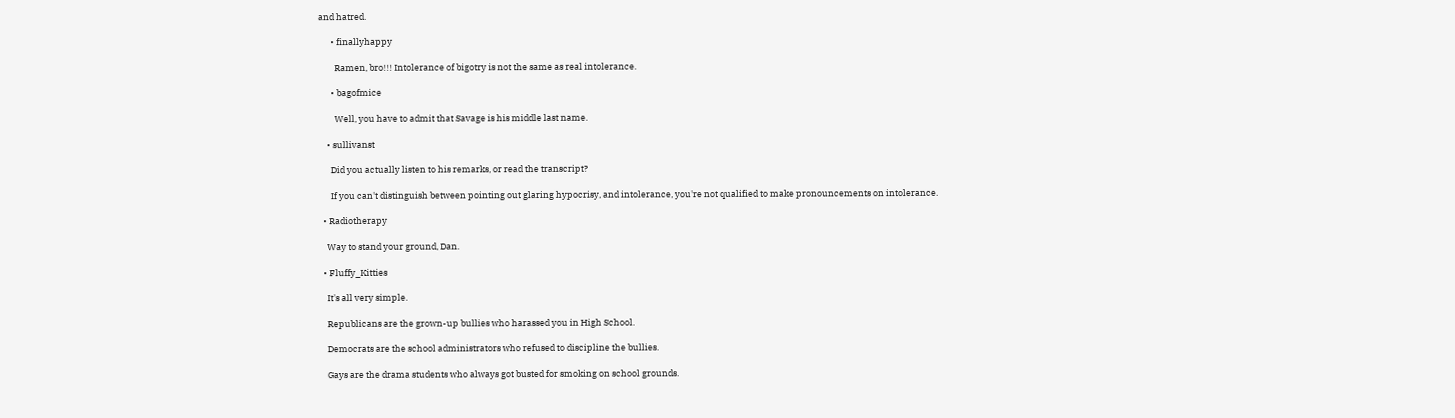and hatred.

      • finallyhappy

        Ramen, bro!!! Intolerance of bigotry is not the same as real intolerance.

      • bagofmice

        Well, you have to admit that Savage is his middle last name.

    • sullivanst

      Did you actually listen to his remarks, or read the transcript?

      If you can't distinguish between pointing out glaring hypocrisy, and intolerance, you're not qualified to make pronouncements on intolerance.

  • Radiotherapy

    Way to stand your ground, Dan.

  • Fluffy_Kitties

    It's all very simple.

    Republicans are the grown-up bullies who harassed you in High School.

    Democrats are the school administrators who refused to discipline the bullies.

    Gays are the drama students who always got busted for smoking on school grounds.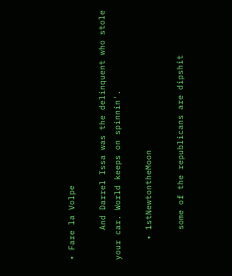• Fare la Volpe

      And Darrel Issa was the delinquent who stole your car. World keeps on spinnin'.

    • 1stNewtontheMoon

      some of the republicans are dipshit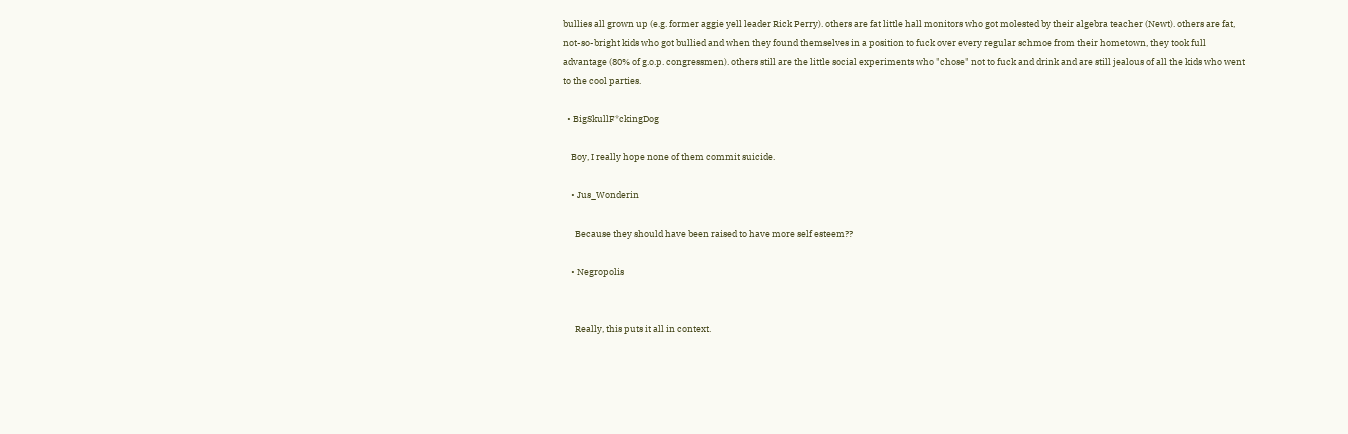bullies all grown up (e.g. former aggie yell leader Rick Perry). others are fat little hall monitors who got molested by their algebra teacher (Newt). others are fat, not-so-bright kids who got bullied and when they found themselves in a position to fuck over every regular schmoe from their hometown, they took full advantage (80% of g.o.p. congressmen). others still are the little social experiments who "chose" not to fuck and drink and are still jealous of all the kids who went to the cool parties.

  • BigSkullF*ckingDog

    Boy, I really hope none of them commit suicide.

    • Jus_Wonderin

      Because they should have been raised to have more self esteem??

    • Negropolis


      Really, this puts it all in context.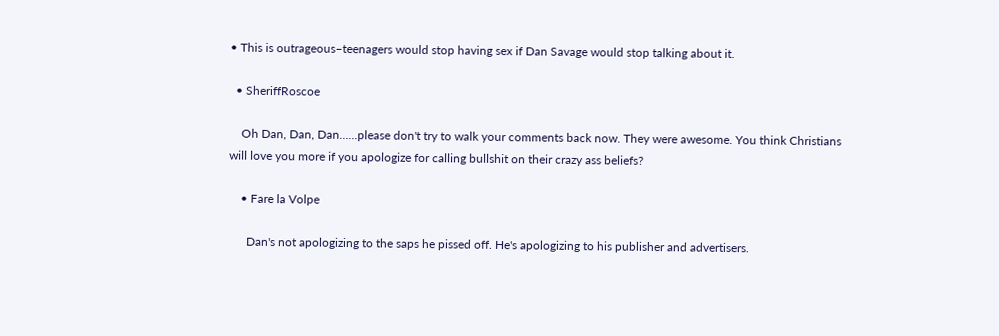• This is outrageous–teenagers would stop having sex if Dan Savage would stop talking about it.

  • SheriffRoscoe

    Oh Dan, Dan, Dan……please don't try to walk your comments back now. They were awesome. You think Christians will love you more if you apologize for calling bullshit on their crazy ass beliefs?

    • Fare la Volpe

      Dan's not apologizing to the saps he pissed off. He's apologizing to his publisher and advertisers.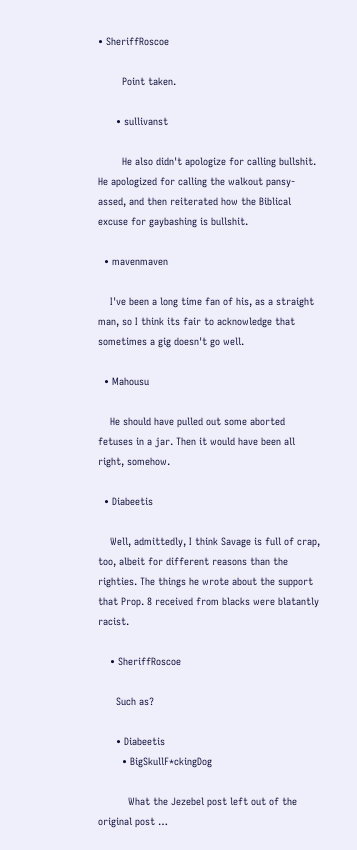• SheriffRoscoe

        Point taken.

      • sullivanst

        He also didn't apologize for calling bullshit. He apologized for calling the walkout pansy-assed, and then reiterated how the Biblical excuse for gaybashing is bullshit.

  • mavenmaven

    I've been a long time fan of his, as a straight man, so I think its fair to acknowledge that sometimes a gig doesn't go well.

  • Mahousu

    He should have pulled out some aborted fetuses in a jar. Then it would have been all right, somehow.

  • Diabeetis

    Well, admittedly, I think Savage is full of crap, too, albeit for different reasons than the righties. The things he wrote about the support that Prop. 8 received from blacks were blatantly racist.

    • SheriffRoscoe

      Such as?

      • Diabeetis
        • BigSkullF*ckingDog

          What the Jezebel post left out of the original post …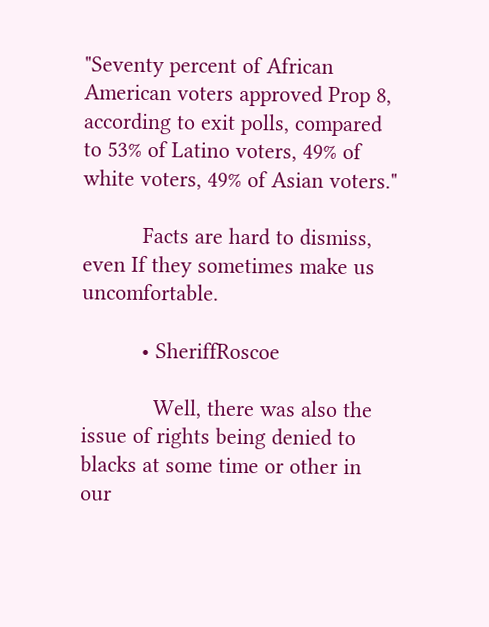"Seventy percent of African American voters approved Prop 8, according to exit polls, compared to 53% of Latino voters, 49% of white voters, 49% of Asian voters."

          Facts are hard to dismiss, even If they sometimes make us uncomfortable.

          • SheriffRoscoe

            Well, there was also the issue of rights being denied to blacks at some time or other in our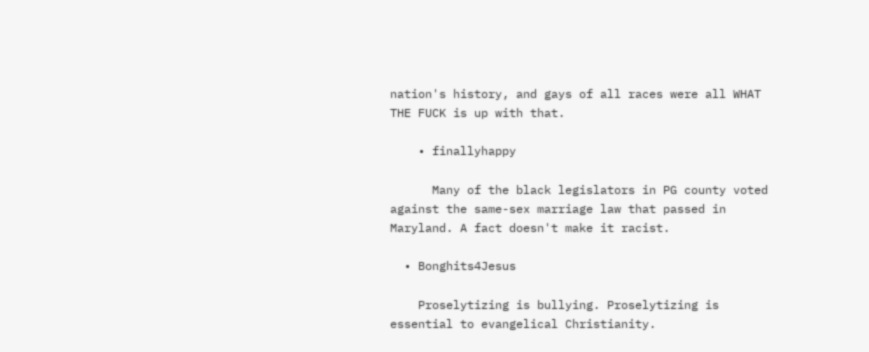nation's history, and gays of all races were all WHAT THE FUCK is up with that.

    • finallyhappy

      Many of the black legislators in PG county voted against the same-sex marriage law that passed in Maryland. A fact doesn't make it racist.

  • Bonghits4Jesus

    Proselytizing is bullying. Proselytizing is essential to evangelical Christianity.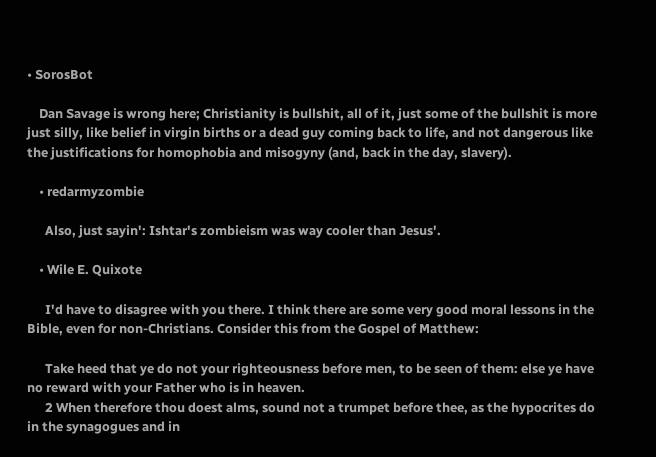• SorosBot

    Dan Savage is wrong here; Christianity is bullshit, all of it, just some of the bullshit is more just silly, like belief in virgin births or a dead guy coming back to life, and not dangerous like the justifications for homophobia and misogyny (and, back in the day, slavery).

    • redarmyzombie

      Also, just sayin': Ishtar's zombieism was way cooler than Jesus'.

    • Wile E. Quixote

      I'd have to disagree with you there. I think there are some very good moral lessons in the Bible, even for non-Christians. Consider this from the Gospel of Matthew:

      Take heed that ye do not your righteousness before men, to be seen of them: else ye have no reward with your Father who is in heaven.
      2 When therefore thou doest alms, sound not a trumpet before thee, as the hypocrites do in the synagogues and in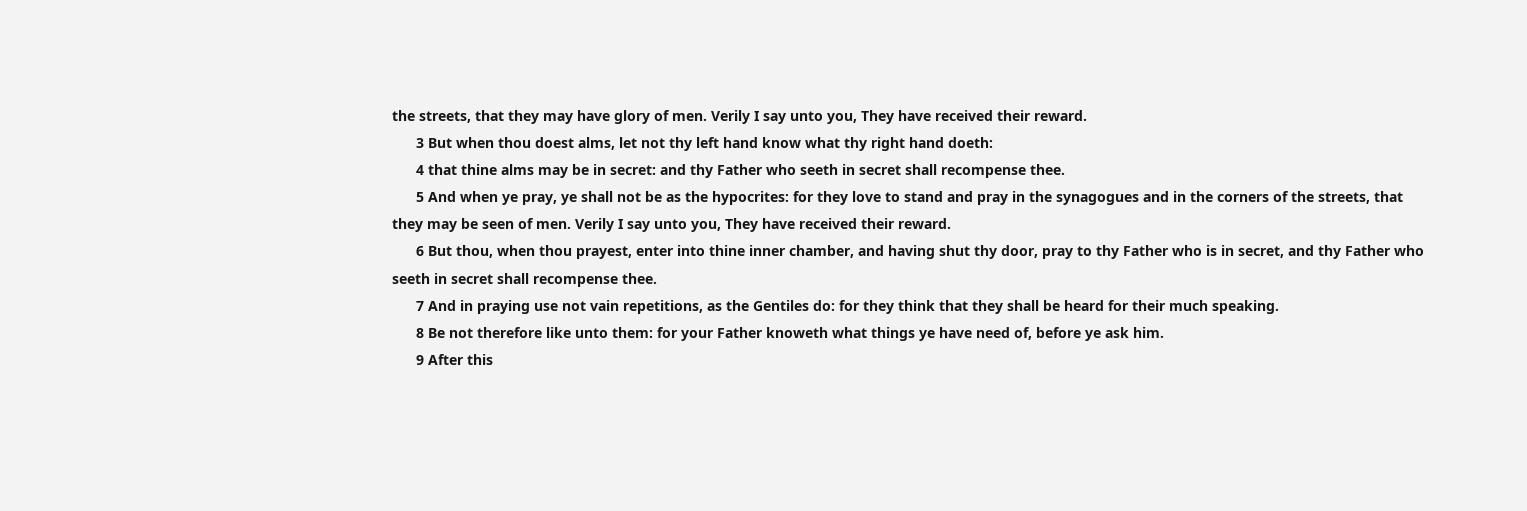the streets, that they may have glory of men. Verily I say unto you, They have received their reward.
      3 But when thou doest alms, let not thy left hand know what thy right hand doeth:
      4 that thine alms may be in secret: and thy Father who seeth in secret shall recompense thee.
      5 And when ye pray, ye shall not be as the hypocrites: for they love to stand and pray in the synagogues and in the corners of the streets, that they may be seen of men. Verily I say unto you, They have received their reward.
      6 But thou, when thou prayest, enter into thine inner chamber, and having shut thy door, pray to thy Father who is in secret, and thy Father who seeth in secret shall recompense thee.
      7 And in praying use not vain repetitions, as the Gentiles do: for they think that they shall be heard for their much speaking.
      8 Be not therefore like unto them: for your Father knoweth what things ye have need of, before ye ask him.
      9 After this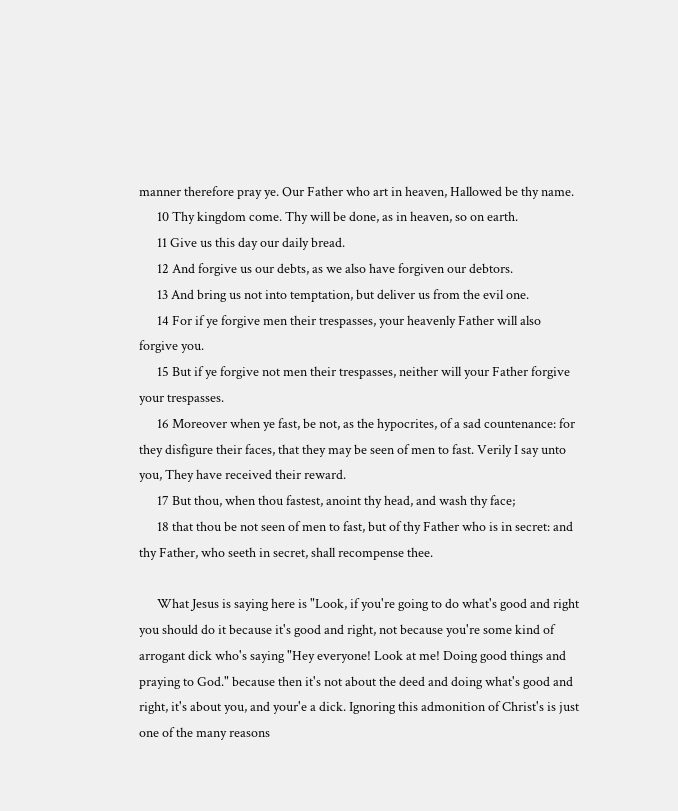manner therefore pray ye. Our Father who art in heaven, Hallowed be thy name.
      10 Thy kingdom come. Thy will be done, as in heaven, so on earth.
      11 Give us this day our daily bread.
      12 And forgive us our debts, as we also have forgiven our debtors.
      13 And bring us not into temptation, but deliver us from the evil one.
      14 For if ye forgive men their trespasses, your heavenly Father will also forgive you.
      15 But if ye forgive not men their trespasses, neither will your Father forgive your trespasses.
      16 Moreover when ye fast, be not, as the hypocrites, of a sad countenance: for they disfigure their faces, that they may be seen of men to fast. Verily I say unto you, They have received their reward.
      17 But thou, when thou fastest, anoint thy head, and wash thy face;
      18 that thou be not seen of men to fast, but of thy Father who is in secret: and thy Father, who seeth in secret, shall recompense thee.

      What Jesus is saying here is "Look, if you're going to do what's good and right you should do it because it's good and right, not because you're some kind of arrogant dick who's saying "Hey everyone! Look at me! Doing good things and praying to God." because then it's not about the deed and doing what's good and right, it's about you, and your'e a dick. Ignoring this admonition of Christ's is just one of the many reasons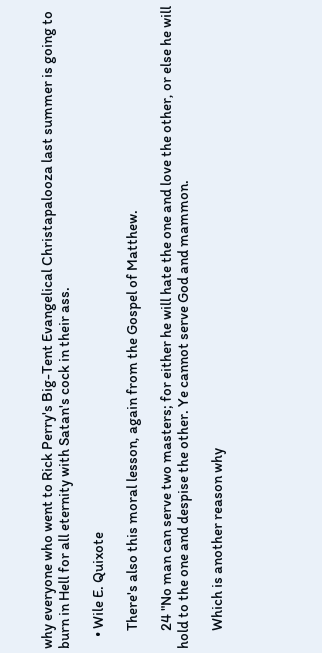why everyone who went to Rick Perry's Big-Tent Evangelical Christapalooza last summer is going to burn in Hell for all eternity with Satan's cock in their ass.

    • Wile E. Quixote

      There's also this moral lesson, again from the Gospel of Matthew.

      24 "No man can serve two masters; for either he will hate the one and love the other, or else he will hold to the one and despise the other. Ye cannot serve God and mammon.

      Which is another reason why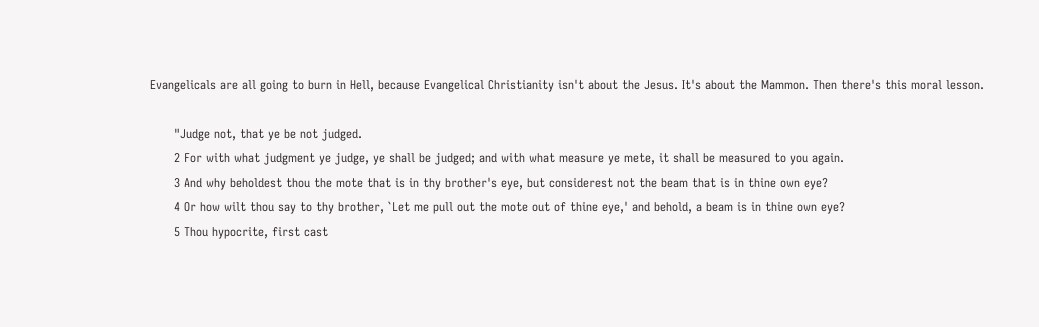Evangelicals are all going to burn in Hell, because Evangelical Christianity isn't about the Jesus. It's about the Mammon. Then there's this moral lesson.

      "Judge not, that ye be not judged.
      2 For with what judgment ye judge, ye shall be judged; and with what measure ye mete, it shall be measured to you again.
      3 And why beholdest thou the mote that is in thy brother's eye, but considerest not the beam that is in thine own eye?
      4 Or how wilt thou say to thy brother, `Let me pull out the mote out of thine eye,' and behold, a beam is in thine own eye?
      5 Thou hypocrite, first cast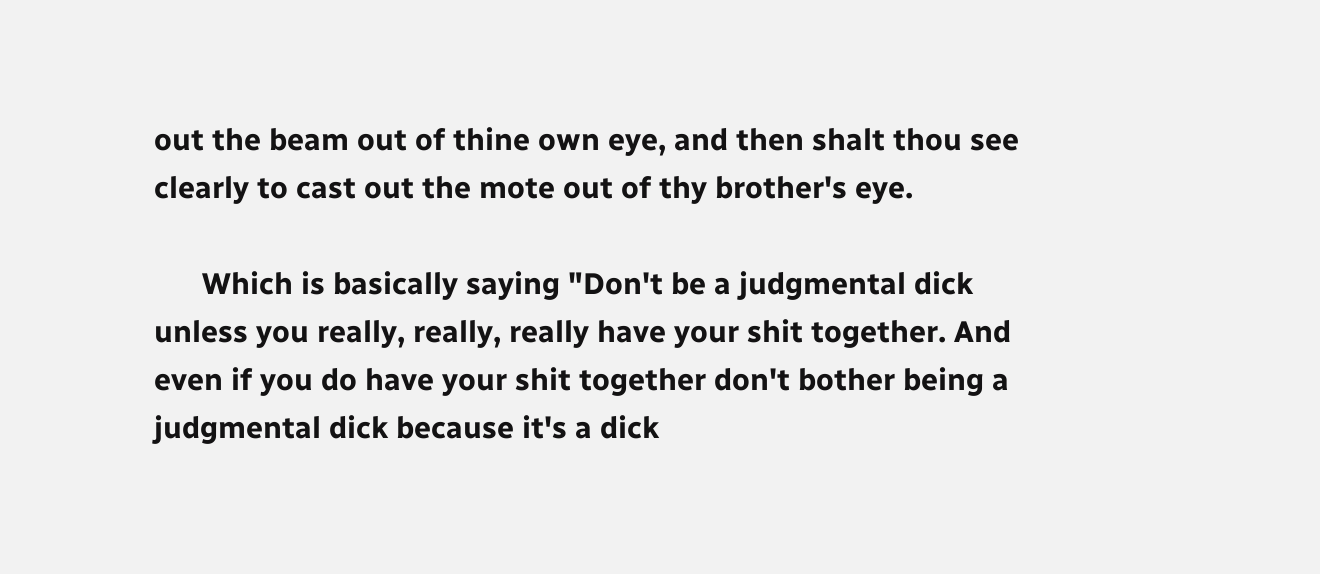out the beam out of thine own eye, and then shalt thou see clearly to cast out the mote out of thy brother's eye.

      Which is basically saying "Don't be a judgmental dick unless you really, really, really have your shit together. And even if you do have your shit together don't bother being a judgmental dick because it's a dick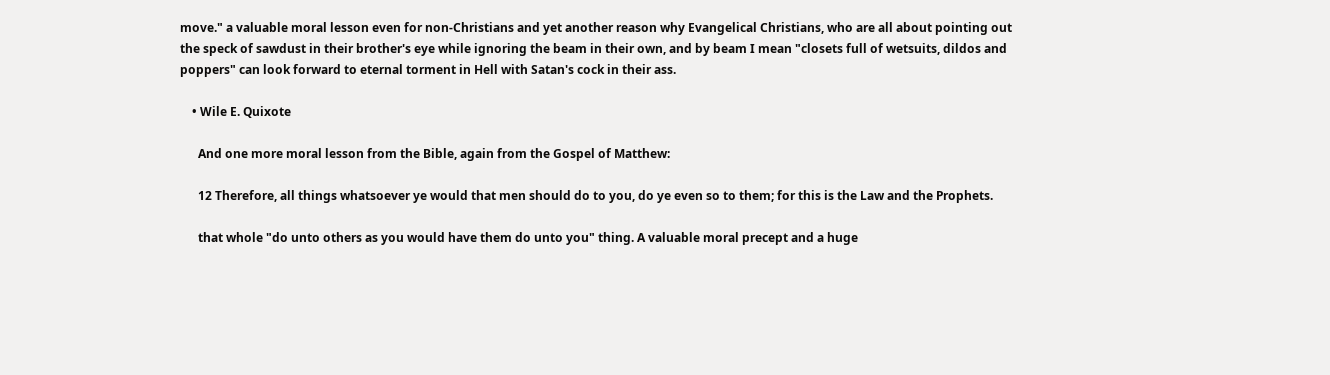move." a valuable moral lesson even for non-Christians and yet another reason why Evangelical Christians, who are all about pointing out the speck of sawdust in their brother's eye while ignoring the beam in their own, and by beam I mean "closets full of wetsuits, dildos and poppers" can look forward to eternal torment in Hell with Satan's cock in their ass.

    • Wile E. Quixote

      And one more moral lesson from the Bible, again from the Gospel of Matthew:

      12 Therefore, all things whatsoever ye would that men should do to you, do ye even so to them; for this is the Law and the Prophets.

      that whole "do unto others as you would have them do unto you" thing. A valuable moral precept and a huge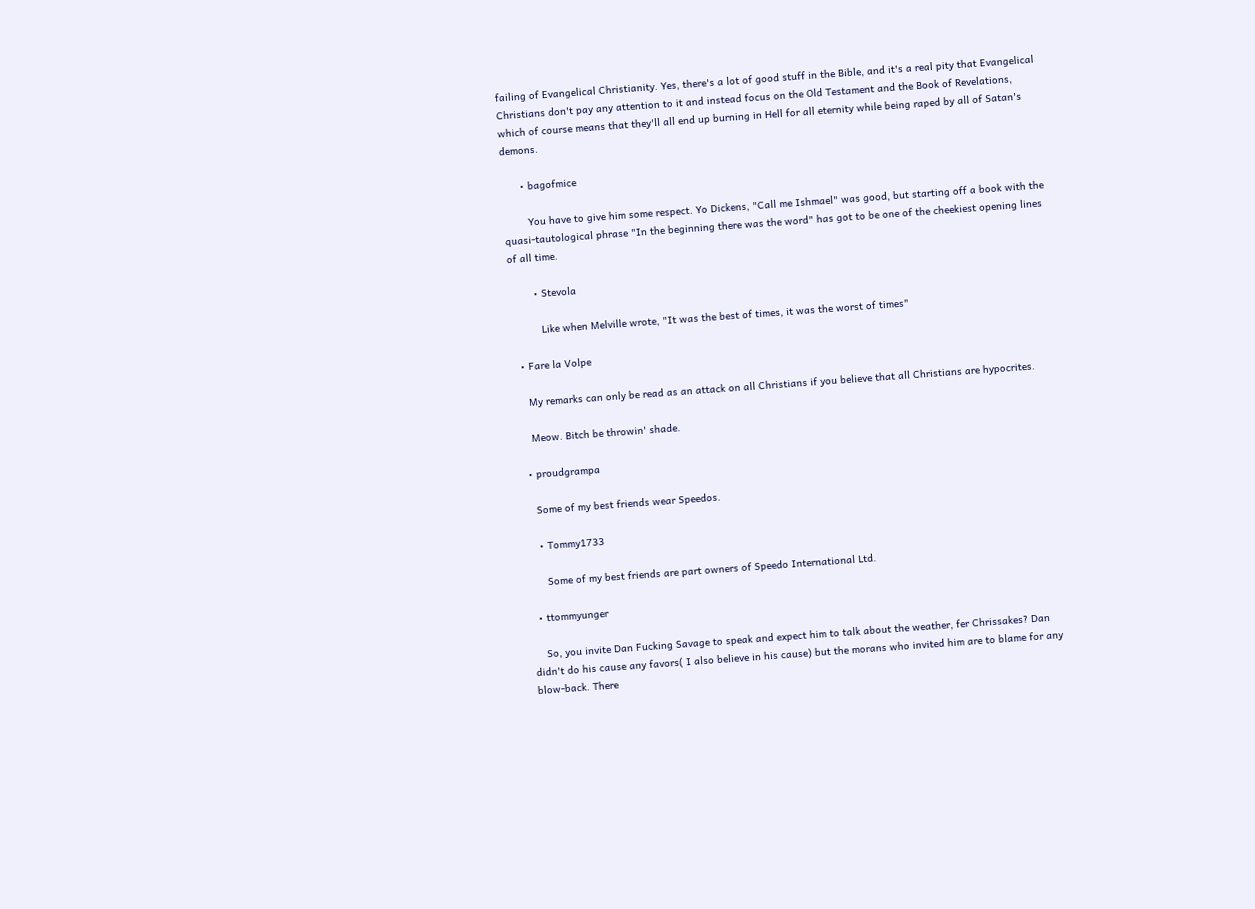failing of Evangelical Christianity. Yes, there's a lot of good stuff in the Bible, and it's a real pity that Evangelical Christians don't pay any attention to it and instead focus on the Old Testament and the Book of Revelations, which of course means that they'll all end up burning in Hell for all eternity while being raped by all of Satan's demons.

      • bagofmice

        You have to give him some respect. Yo Dickens, "Call me Ishmael" was good, but starting off a book with the quasi-tautological phrase "In the beginning there was the word" has got to be one of the cheekiest opening lines of all time.

        • Stevola

          Like when Melville wrote, "It was the best of times, it was the worst of times"

  • Fare la Volpe

    My remarks can only be read as an attack on all Christians if you believe that all Christians are hypocrites.

    Meow. Bitch be throwin' shade.

  • proudgrampa

    Some of my best friends wear Speedos.

    • Tommy1733

      Some of my best friends are part owners of Speedo International Ltd.

  • ttommyunger

    So, you invite Dan Fucking Savage to speak and expect him to talk about the weather, fer Chrissakes? Dan didn't do his cause any favors( I also believe in his cause) but the morans who invited him are to blame for any blow-back. There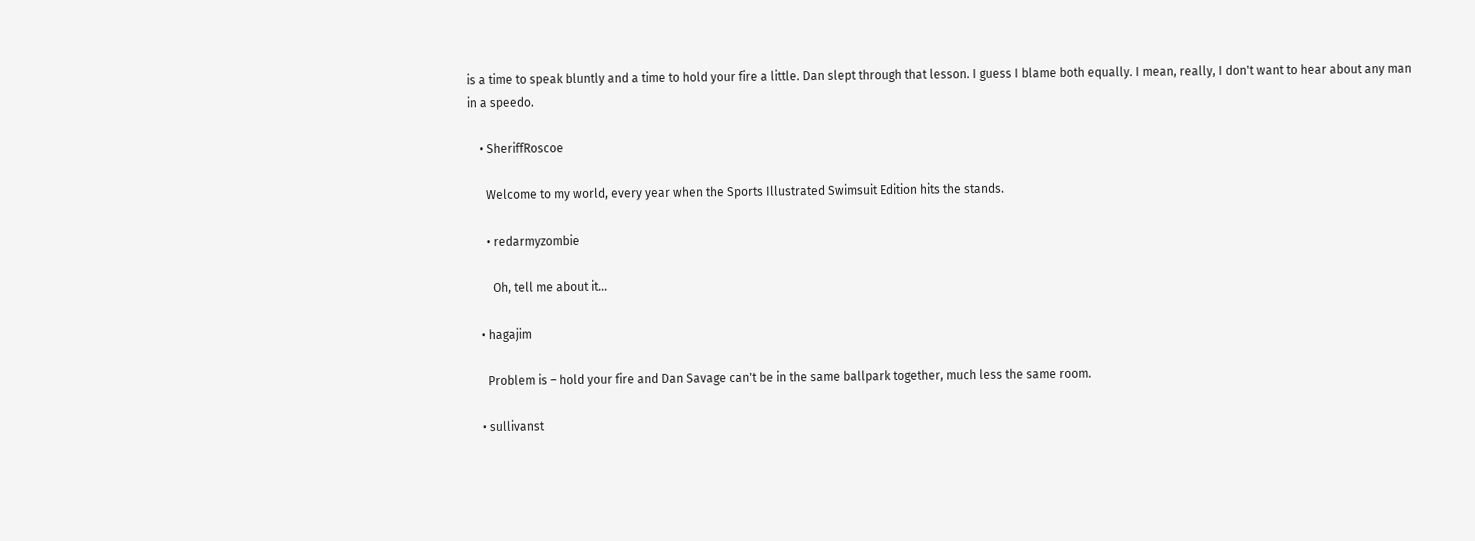is a time to speak bluntly and a time to hold your fire a little. Dan slept through that lesson. I guess I blame both equally. I mean, really, I don't want to hear about any man in a speedo.

    • SheriffRoscoe

      Welcome to my world, every year when the Sports Illustrated Swimsuit Edition hits the stands.

      • redarmyzombie

        Oh, tell me about it…

    • hagajim

      Problem is – hold your fire and Dan Savage can't be in the same ballpark together, much less the same room.

    • sullivanst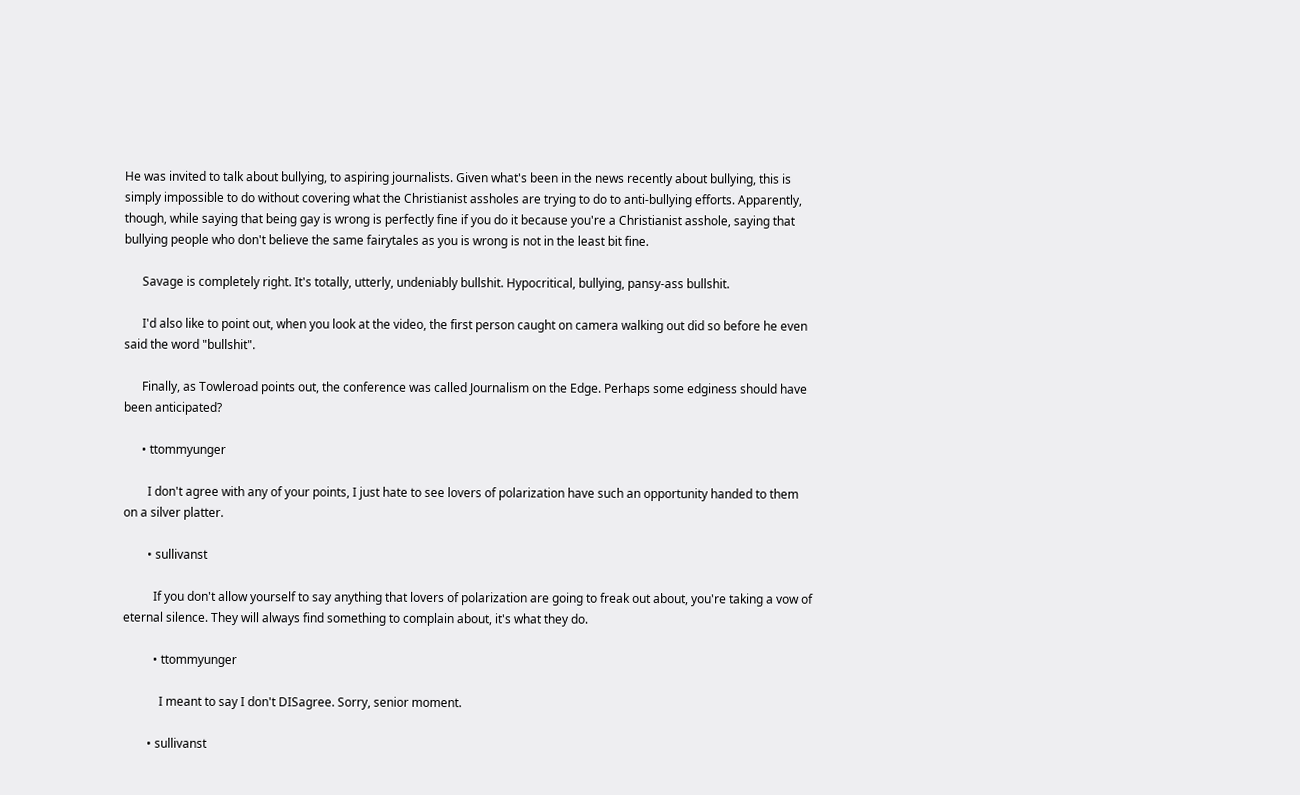He was invited to talk about bullying, to aspiring journalists. Given what's been in the news recently about bullying, this is simply impossible to do without covering what the Christianist assholes are trying to do to anti-bullying efforts. Apparently, though, while saying that being gay is wrong is perfectly fine if you do it because you're a Christianist asshole, saying that bullying people who don't believe the same fairytales as you is wrong is not in the least bit fine.

      Savage is completely right. It's totally, utterly, undeniably bullshit. Hypocritical, bullying, pansy-ass bullshit.

      I'd also like to point out, when you look at the video, the first person caught on camera walking out did so before he even said the word "bullshit".

      Finally, as Towleroad points out, the conference was called Journalism on the Edge. Perhaps some edginess should have been anticipated?

      • ttommyunger

        I don't agree with any of your points, I just hate to see lovers of polarization have such an opportunity handed to them on a silver platter.

        • sullivanst

          If you don't allow yourself to say anything that lovers of polarization are going to freak out about, you're taking a vow of eternal silence. They will always find something to complain about, it's what they do.

          • ttommyunger

            I meant to say I don't DISagree. Sorry, senior moment.

        • sullivanst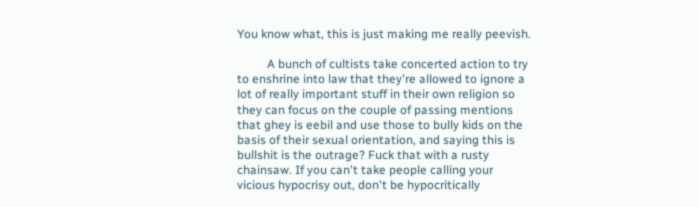You know what, this is just making me really peevish.

          A bunch of cultists take concerted action to try to enshrine into law that they're allowed to ignore a lot of really important stuff in their own religion so they can focus on the couple of passing mentions that ghey is eebil and use those to bully kids on the basis of their sexual orientation, and saying this is bullshit is the outrage? Fuck that with a rusty chainsaw. If you can't take people calling your vicious hypocrisy out, don't be hypocritically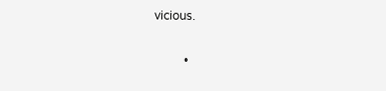vicious.

          •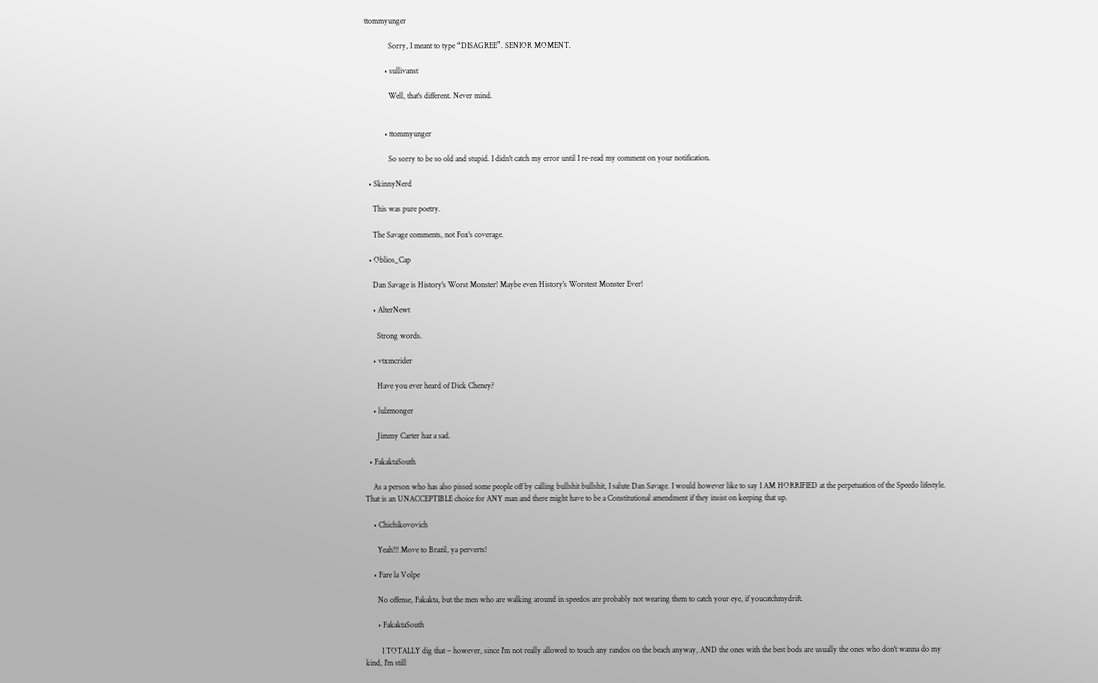ttommyunger

            Sorry, I meant to type “DISAGREE”. SENIOR MOMENT.

          • sullivanst

            Well, that's different. Never mind.


          • ttommyunger

            So sorry to be so old and stupid. I didn't catch my error until I re-read my comment on your notification.

  • SkinnyNerd

    This was pure poetry.

    The Savage comments, not Fox's coverage.

  • Oblios_Cap

    Dan Savage is History's Worst Monster! Maybe even History's Worstest Monster Ever!

    • AlterNewt

      Strong words.

    • vtxmcrider

      Have you ever heard of Dick Cheney?

    • lulzmonger

      Jimmy Carter haz a sad.

  • FakaktaSouth

    As a person who has also pissed some people off by calling bullshit bullshit, I salute Dan Savage. I would however like to say I AM HORRIFIED at the perpetuation of the Speedo lifestyle. That is an UNACCEPTIBLE choice for ANY man and there might have to be a Constitutional amendment if they insist on keeping that up.

    • Chichikovovich

      Yeah!!! Move to Brazil, ya perverts!

    • Fare la Volpe

      No offense, Fakakta, but the men who are walking around in speedos are probably not wearing them to catch your eye, if youcatchmydrift.

      • FakaktaSouth

        I TOTALLY dig that – however, since I'm not really allowed to touch any randos on the beach anyway, AND the ones with the best bods are usually the ones who don't wanna do my kind, I'm still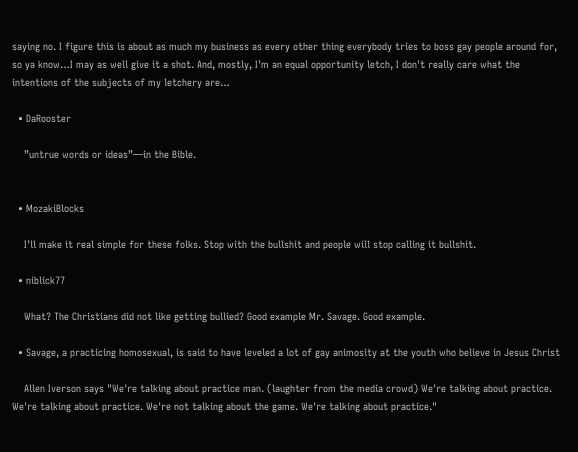saying no. I figure this is about as much my business as every other thing everybody tries to boss gay people around for, so ya know…I may as well give it a shot. And, mostly, I'm an equal opportunity letch, I don't really care what the intentions of the subjects of my letchery are…

  • DaRooster

    ”untrue words or ideas”—in the Bible.


  • MozakiBlocks

    I'll make it real simple for these folks. Stop with the bullshit and people will stop calling it bullshit.

  • niblick77

    What? The Christians did not like getting bullied? Good example Mr. Savage. Good example.

  • Savage, a practicing homosexual, is said to have leveled a lot of gay animosity at the youth who believe in Jesus Christ

    Allen Iverson says "We're talking about practice man. (laughter from the media crowd) We're talking about practice. We're talking about practice. We're not talking about the game. We're talking about practice."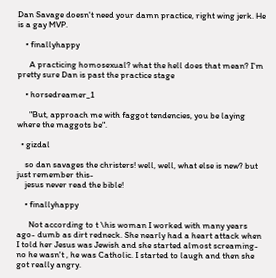Dan Savage doesn't need your damn practice, right wing jerk. He is a gay MVP.

    • finallyhappy

      A practicing homosexual? what the hell does that mean? I'm pretty sure Dan is past the practice stage

    • horsedreamer_1

      "But, approach me with faggot tendencies, you be laying where the maggots be".

  • gizdal

    so dan savages the christers! well, well, what else is new? but just remember this-
    jesus never read the bible!

    • finallyhappy

      Not according to t \his woman I worked with many years ago- dumb as dirt redneck. She nearly had a heart attack when I told her Jesus was Jewish and she started almost screaming- no he wasn't , he was Catholic. I started to laugh and then she got really angry.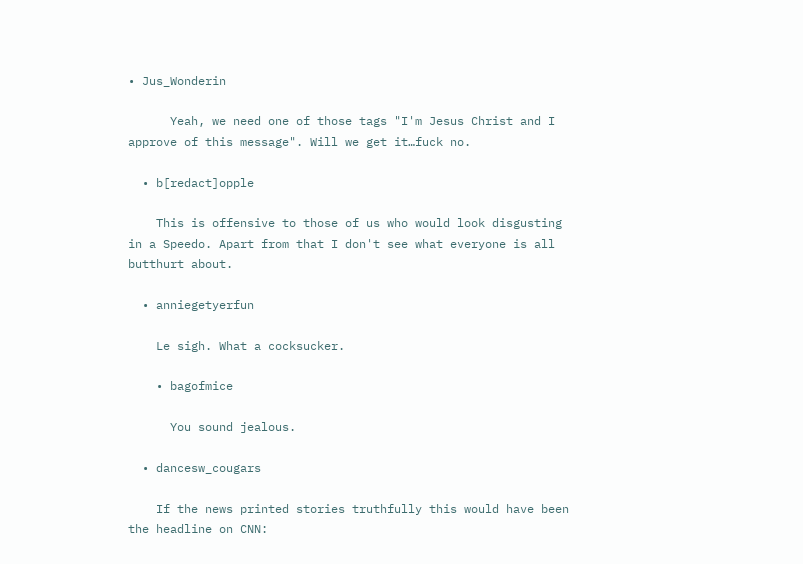• Jus_Wonderin

      Yeah, we need one of those tags "I'm Jesus Christ and I approve of this message". Will we get it…fuck no.

  • b[redact]opple

    This is offensive to those of us who would look disgusting in a Speedo. Apart from that I don't see what everyone is all butthurt about.

  • anniegetyerfun

    Le sigh. What a cocksucker.

    • bagofmice

      You sound jealous.

  • dancesw_cougars

    If the news printed stories truthfully this would have been the headline on CNN: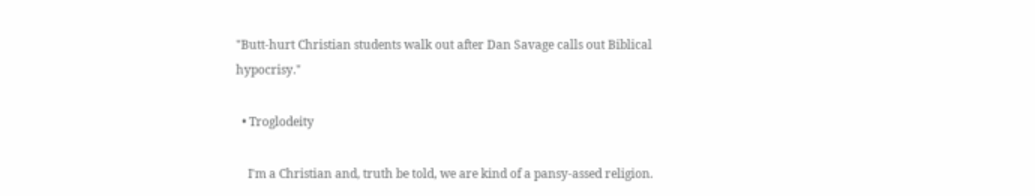"Butt-hurt Christian students walk out after Dan Savage calls out Biblical hypocrisy."

  • Troglodeity

    I'm a Christian and, truth be told, we are kind of a pansy-assed religion.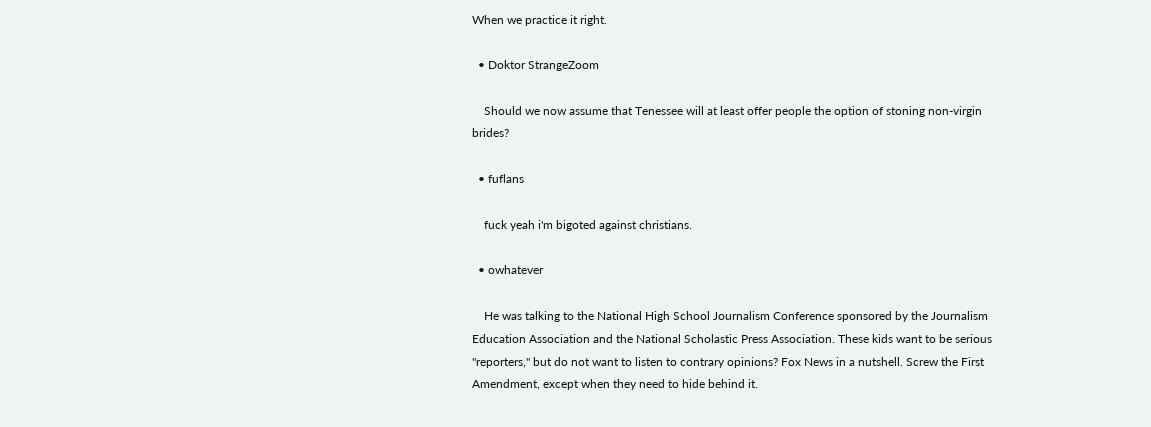When we practice it right.

  • Doktor StrangeZoom

    Should we now assume that Tenessee will at least offer people the option of stoning non-virgin brides?

  • fuflans

    fuck yeah i'm bigoted against christians.

  • owhatever

    He was talking to the National High School Journalism Conference sponsored by the Journalism Education Association and the National Scholastic Press Association. These kids want to be serious "reporters," but do not want to listen to contrary opinions? Fox News in a nutshell. Screw the First Amendment, except when they need to hide behind it.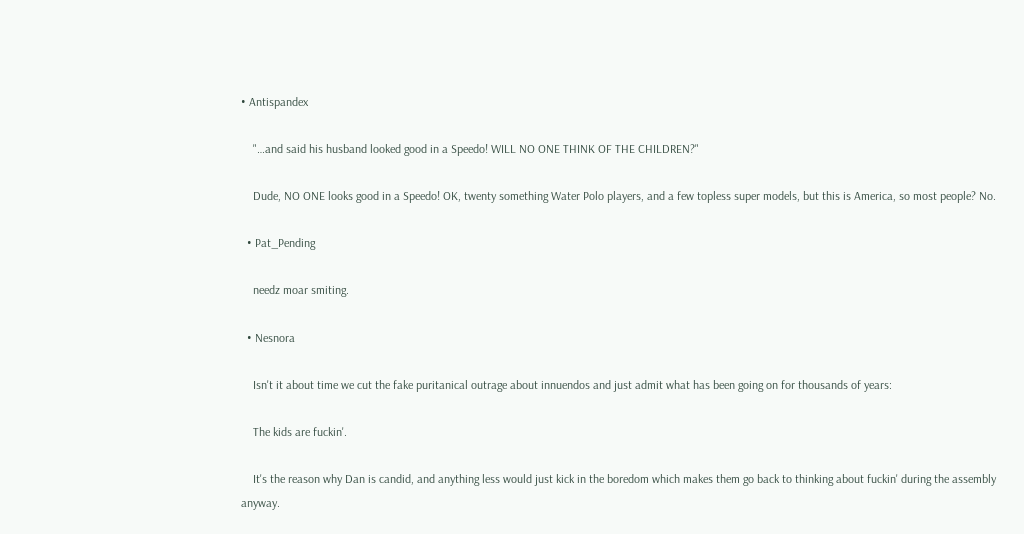• Antispandex

    "…and said his husband looked good in a Speedo! WILL NO ONE THINK OF THE CHILDREN?"

    Dude, NO ONE looks good in a Speedo! OK, twenty something Water Polo players, and a few topless super models, but this is America, so most people? No.

  • Pat_Pending

    needz moar smiting.

  • Nesnora

    Isn't it about time we cut the fake puritanical outrage about innuendos and just admit what has been going on for thousands of years:

    The kids are fuckin'.

    It's the reason why Dan is candid, and anything less would just kick in the boredom which makes them go back to thinking about fuckin' during the assembly anyway.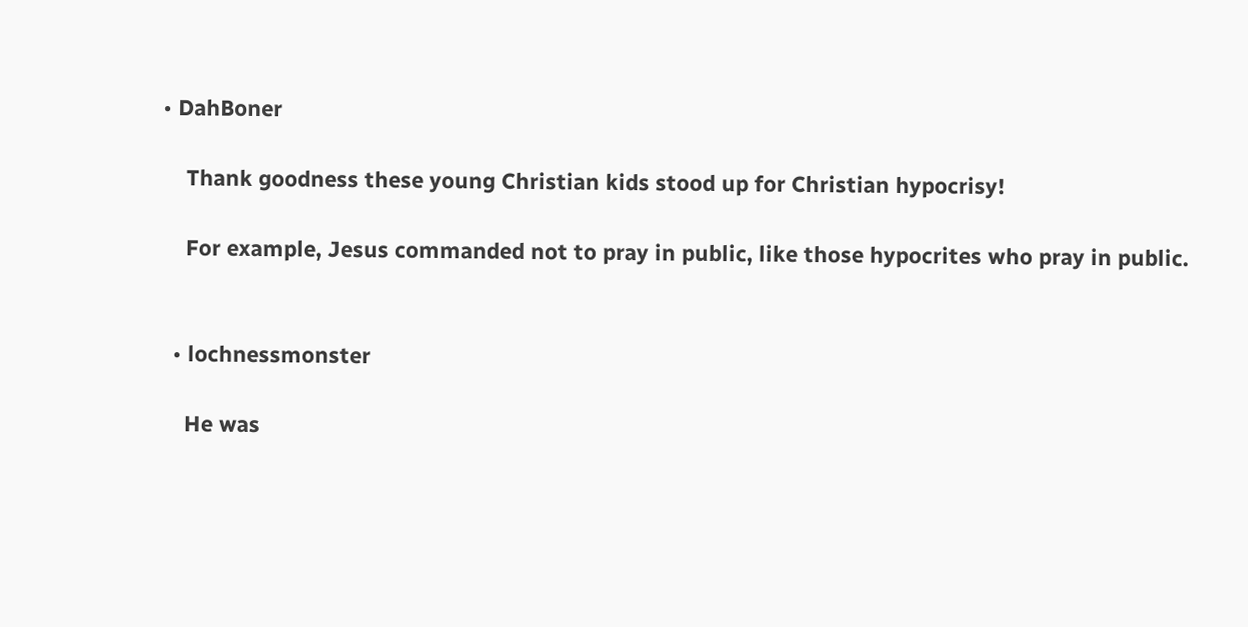• DahBoner

    Thank goodness these young Christian kids stood up for Christian hypocrisy!

    For example, Jesus commanded not to pray in public, like those hypocrites who pray in public.


  • lochnessmonster

    He was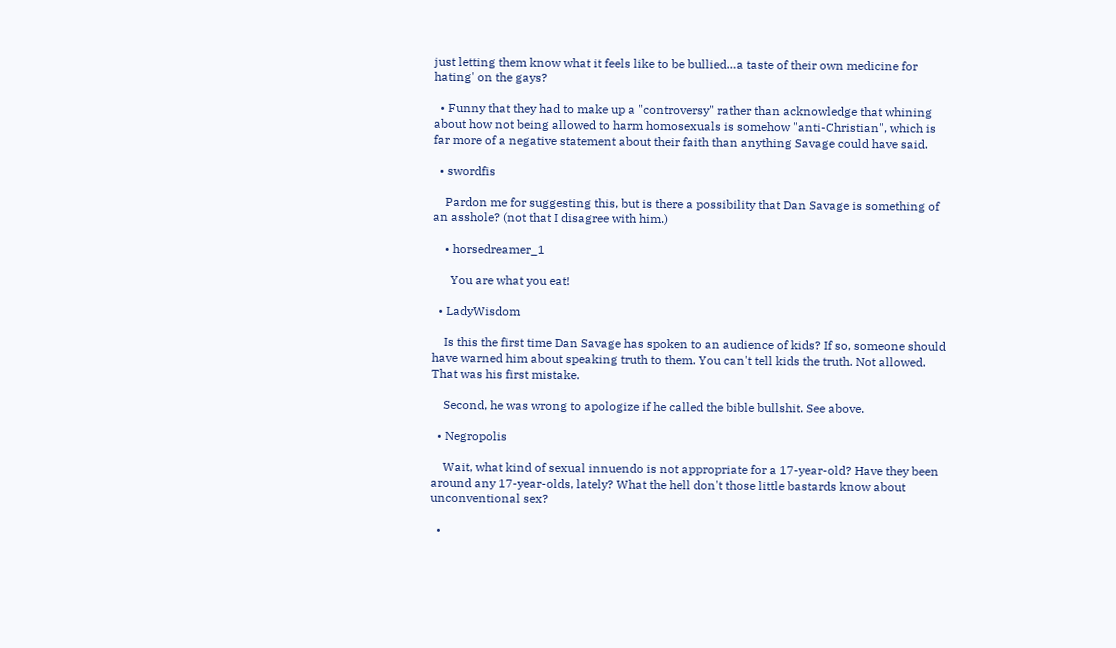just letting them know what it feels like to be bullied…a taste of their own medicine for hating' on the gays?

  • Funny that they had to make up a "controversy" rather than acknowledge that whining about how not being allowed to harm homosexuals is somehow "anti-Christian", which is far more of a negative statement about their faith than anything Savage could have said.

  • swordfis

    Pardon me for suggesting this, but is there a possibility that Dan Savage is something of an asshole? (not that I disagree with him.)

    • horsedreamer_1

      You are what you eat!

  • LadyWisdom

    Is this the first time Dan Savage has spoken to an audience of kids? If so, someone should have warned him about speaking truth to them. You can't tell kids the truth. Not allowed. That was his first mistake.

    Second, he was wrong to apologize if he called the bible bullshit. See above.

  • Negropolis

    Wait, what kind of sexual innuendo is not appropriate for a 17-year-old? Have they been around any 17-year-olds, lately? What the hell don't those little bastards know about unconventional sex?

  •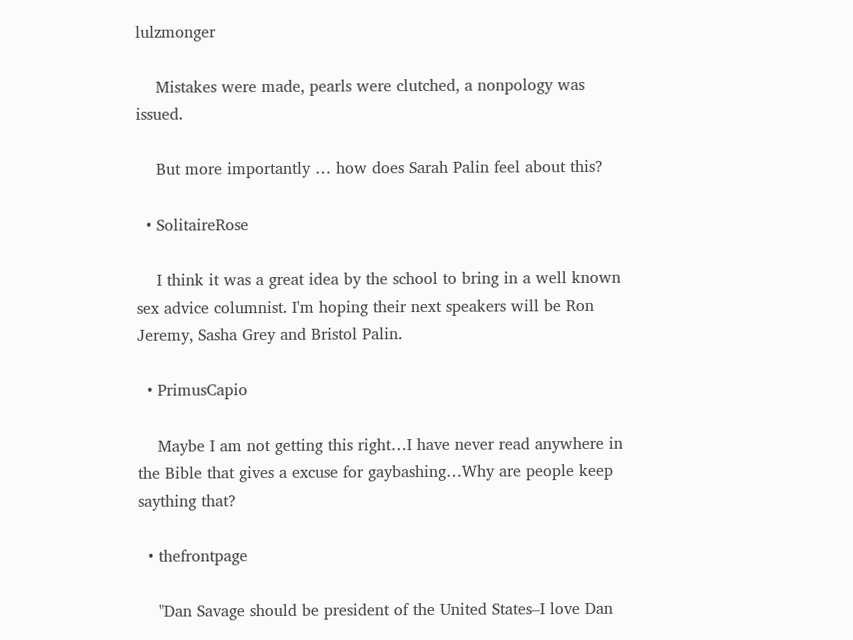lulzmonger

    Mistakes were made, pearls were clutched, a nonpology was issued.

    But more importantly … how does Sarah Palin feel about this?

  • SolitaireRose

    I think it was a great idea by the school to bring in a well known sex advice columnist. I'm hoping their next speakers will be Ron Jeremy, Sasha Grey and Bristol Palin.

  • PrimusCapio

    Maybe I am not getting this right…I have never read anywhere in the Bible that gives a excuse for gaybashing…Why are people keep saything that?

  • thefrontpage

    "Dan Savage should be president of the United States–I love Dan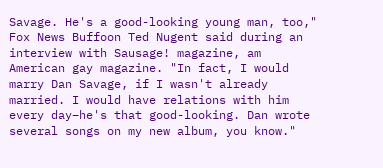Savage. He's a good-looking young man, too," Fox News Buffoon Ted Nugent said during an interview with Sausage! magazine, am American gay magazine. "In fact, I would marry Dan Savage, if I wasn't already married. I would have relations with him every day–he's that good-looking. Dan wrote several songs on my new album, you know."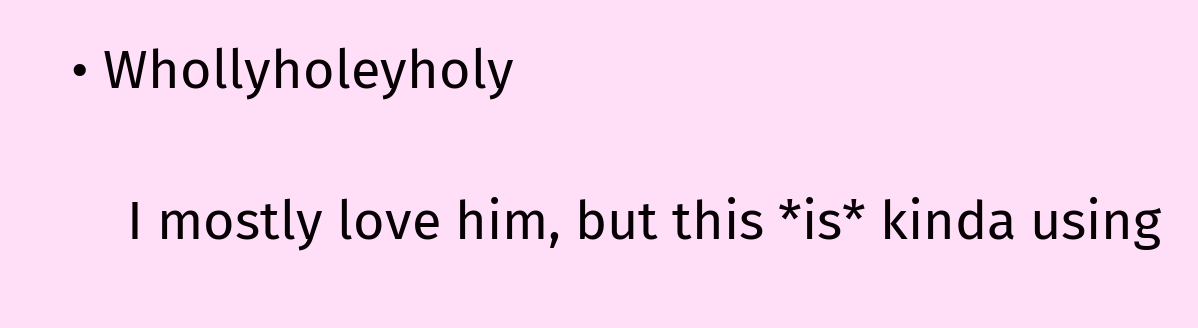• Whollyholeyholy

    I mostly love him, but this *is* kinda using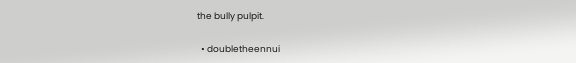the bully pulpit.

  • doubletheennui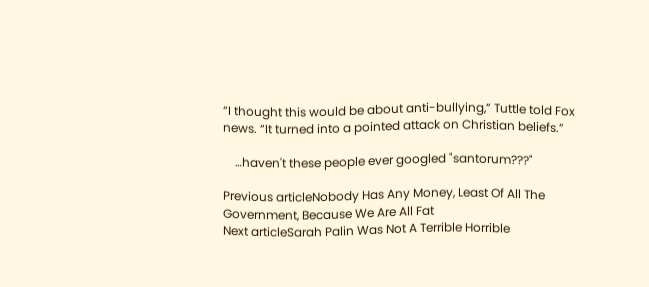“I thought this would be about anti-bullying,” Tuttle told Fox news. “It turned into a pointed attack on Christian beliefs.”

    …haven't these people ever googled "santorum???"

Previous articleNobody Has Any Money, Least Of All The Government, Because We Are All Fat
Next articleSarah Palin Was Not A Terrible Horrible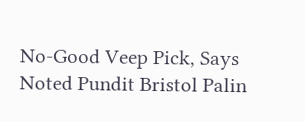No-Good Veep Pick, Says Noted Pundit Bristol Palin